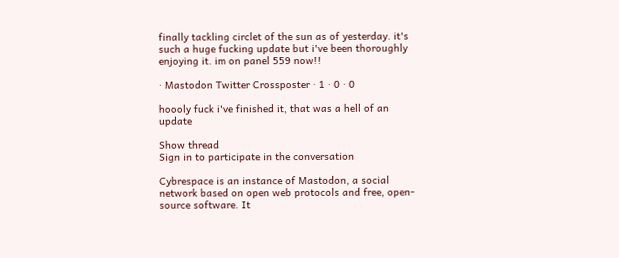finally tackling circlet of the sun as of yesterday. it's such a huge fucking update but i've been thoroughly enjoying it. im on panel 559 now!!

· Mastodon Twitter Crossposter · 1 · 0 · 0

hoooly fuck i've finished it, that was a hell of an update

Show thread
Sign in to participate in the conversation

Cybrespace is an instance of Mastodon, a social network based on open web protocols and free, open-source software. It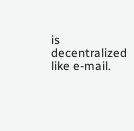is decentralized like e-mail.